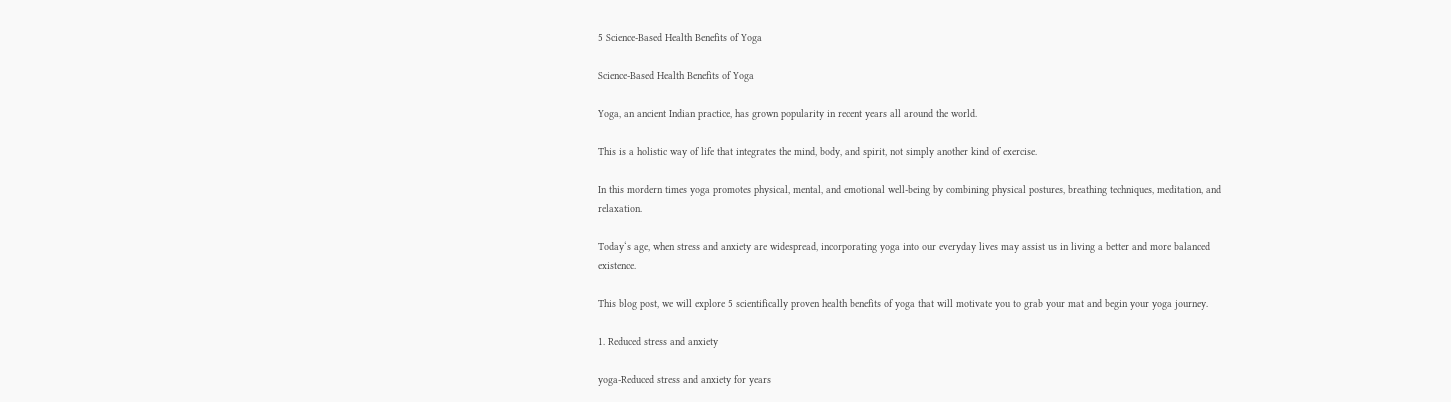5 Science-Based Health Benefits of Yoga

Science-Based Health Benefits of Yoga

Yoga, an ancient Indian practice, has grown popularity in recent years all around the world.

This is a holistic way of life that integrates the mind, body, and spirit, not simply another kind of exercise.

In this mordern times yoga promotes physical, mental, and emotional well-being by combining physical postures, breathing techniques, meditation, and relaxation.

Today‘s age, when stress and anxiety are widespread, incorporating yoga into our everyday lives may assist us in living a better and more balanced existence.

This blog post, we will explore 5 scientifically proven health benefits of yoga that will motivate you to grab your mat and begin your yoga journey.

1. Reduced stress and anxiety

yoga-Reduced stress and anxiety for years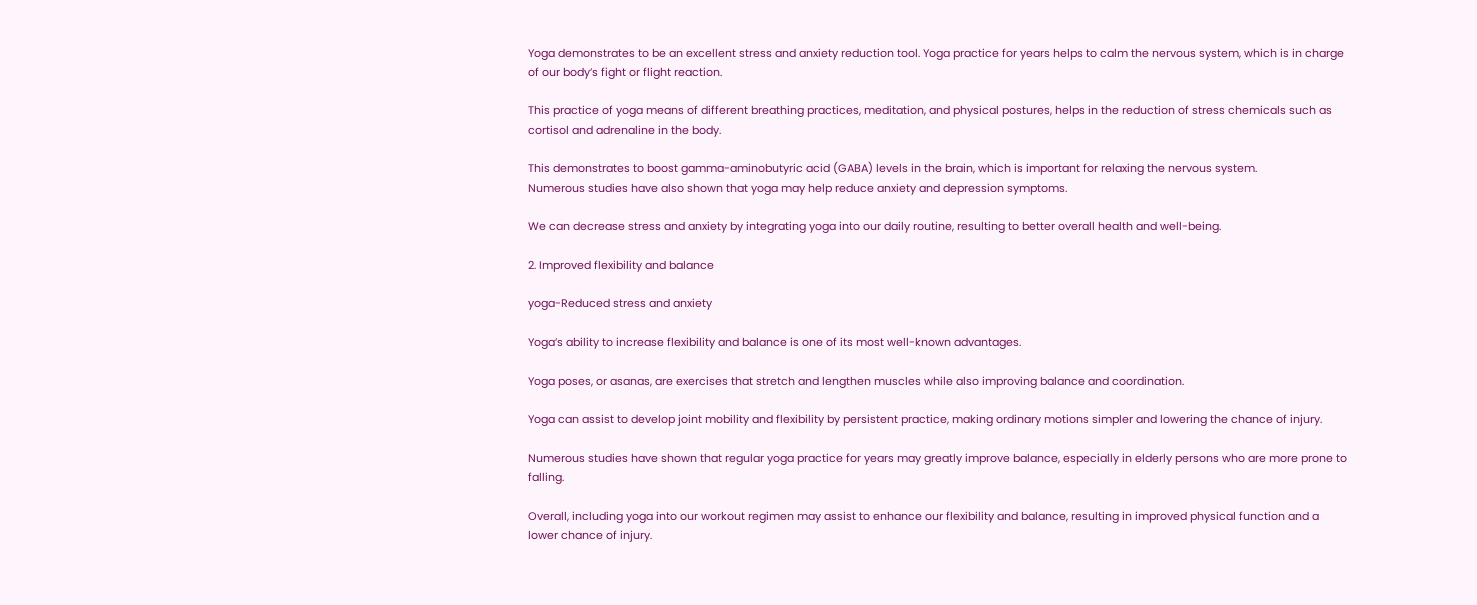Yoga demonstrates to be an excellent stress and anxiety reduction tool. Yoga practice for years helps to calm the nervous system, which is in charge of our body’s fight or flight reaction.

This practice of yoga means of different breathing practices, meditation, and physical postures, helps in the reduction of stress chemicals such as cortisol and adrenaline in the body.

This demonstrates to boost gamma-aminobutyric acid (GABA) levels in the brain, which is important for relaxing the nervous system.
Numerous studies have also shown that yoga may help reduce anxiety and depression symptoms.

We can decrease stress and anxiety by integrating yoga into our daily routine, resulting to better overall health and well-being.

2. Improved flexibility and balance

yoga-Reduced stress and anxiety

Yoga’s ability to increase flexibility and balance is one of its most well-known advantages.

Yoga poses, or asanas, are exercises that stretch and lengthen muscles while also improving balance and coordination.

Yoga can assist to develop joint mobility and flexibility by persistent practice, making ordinary motions simpler and lowering the chance of injury.

Numerous studies have shown that regular yoga practice for years may greatly improve balance, especially in elderly persons who are more prone to falling.

Overall, including yoga into our workout regimen may assist to enhance our flexibility and balance, resulting in improved physical function and a lower chance of injury.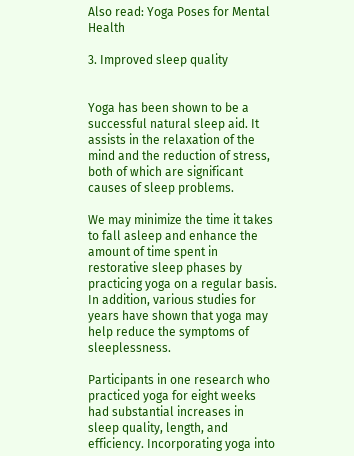Also read: Yoga Poses for Mental Health

3. Improved sleep quality


Yoga has been shown to be a successful natural sleep aid. It assists in the relaxation of the mind and the reduction of stress, both of which are significant causes of sleep problems.

We may minimize the time it takes to fall asleep and enhance the amount of time spent in restorative sleep phases by practicing yoga on a regular basis. In addition, various studies for years have shown that yoga may help reduce the symptoms of sleeplessness.

Participants in one research who practiced yoga for eight weeks had substantial increases in sleep quality, length, and efficiency. Incorporating yoga into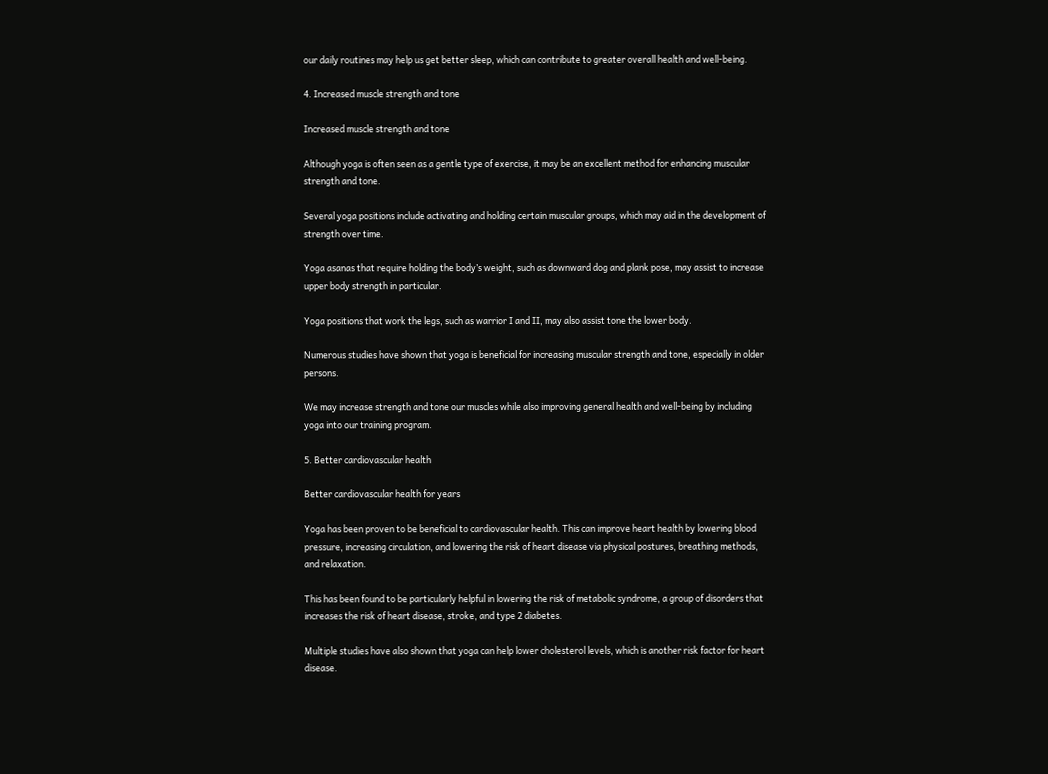our daily routines may help us get better sleep, which can contribute to greater overall health and well-being.

4. Increased muscle strength and tone

Increased muscle strength and tone

Although yoga is often seen as a gentle type of exercise, it may be an excellent method for enhancing muscular strength and tone.

Several yoga positions include activating and holding certain muscular groups, which may aid in the development of strength over time.

Yoga asanas that require holding the body’s weight, such as downward dog and plank pose, may assist to increase upper body strength in particular.

Yoga positions that work the legs, such as warrior I and II, may also assist tone the lower body.

Numerous studies have shown that yoga is beneficial for increasing muscular strength and tone, especially in older persons.

We may increase strength and tone our muscles while also improving general health and well-being by including yoga into our training program.

5. Better cardiovascular health

Better cardiovascular health for years

Yoga has been proven to be beneficial to cardiovascular health. This can improve heart health by lowering blood pressure, increasing circulation, and lowering the risk of heart disease via physical postures, breathing methods, and relaxation.

This has been found to be particularly helpful in lowering the risk of metabolic syndrome, a group of disorders that increases the risk of heart disease, stroke, and type 2 diabetes.

Multiple studies have also shown that yoga can help lower cholesterol levels, which is another risk factor for heart disease.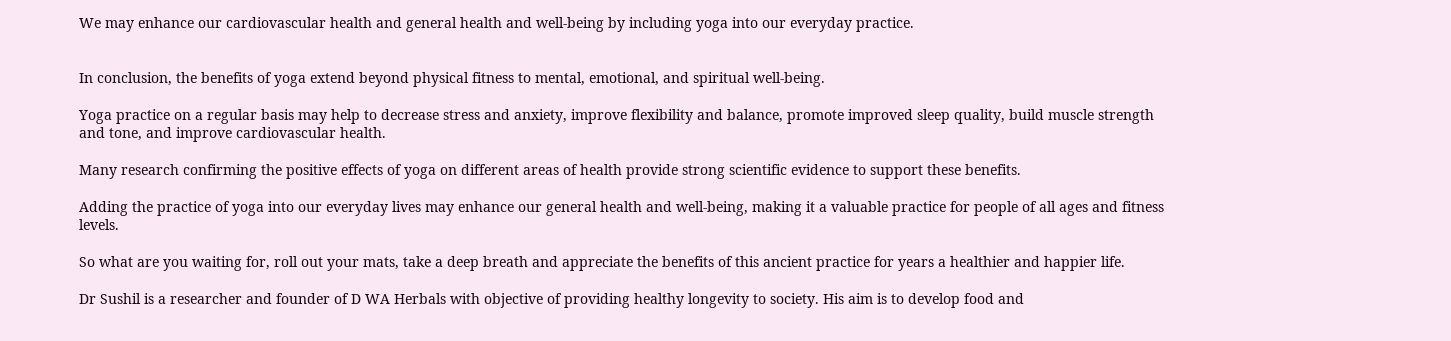We may enhance our cardiovascular health and general health and well-being by including yoga into our everyday practice.


In conclusion, the benefits of yoga extend beyond physical fitness to mental, emotional, and spiritual well-being.

Yoga practice on a regular basis may help to decrease stress and anxiety, improve flexibility and balance, promote improved sleep quality, build muscle strength and tone, and improve cardiovascular health.

Many research confirming the positive effects of yoga on different areas of health provide strong scientific evidence to support these benefits.

Adding the practice of yoga into our everyday lives may enhance our general health and well-being, making it a valuable practice for people of all ages and fitness levels.

So what are you waiting for, roll out your mats, take a deep breath and appreciate the benefits of this ancient practice for years a healthier and happier life.

Dr Sushil is a researcher and founder of D WA Herbals with objective of providing healthy longevity to society. His aim is to develop food and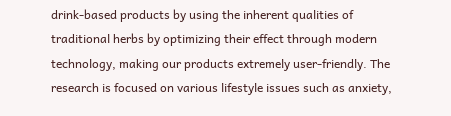drink-based products by using the inherent qualities of traditional herbs by optimizing their effect through modern technology, making our products extremely user-friendly. The research is focused on various lifestyle issues such as anxiety,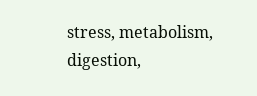stress, metabolism, digestion,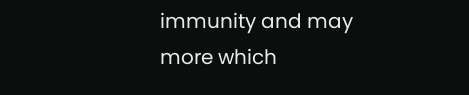immunity and may more which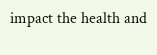impact the health and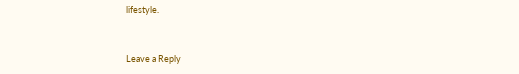lifestyle.


Leave a Reply